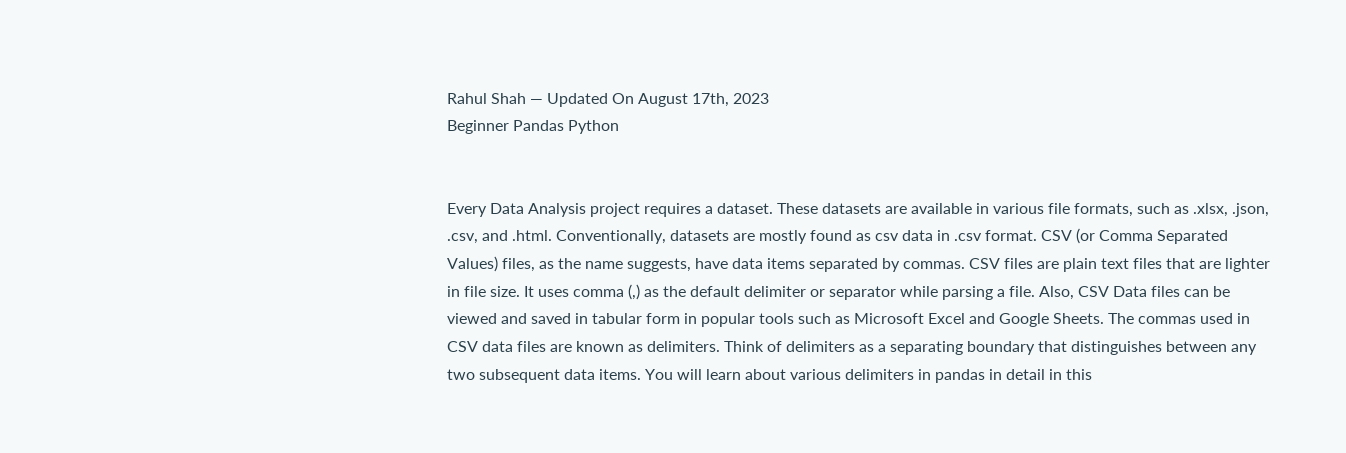Rahul Shah — Updated On August 17th, 2023
Beginner Pandas Python


Every Data Analysis project requires a dataset. These datasets are available in various file formats, such as .xlsx, .json, .csv, and .html. Conventionally, datasets are mostly found as csv data in .csv format. CSV (or Comma Separated Values) files, as the name suggests, have data items separated by commas. CSV files are plain text files that are lighter in file size. It uses comma (,) as the default delimiter or separator while parsing a file. Also, CSV Data files can be viewed and saved in tabular form in popular tools such as Microsoft Excel and Google Sheets. The commas used in CSV data files are known as delimiters. Think of delimiters as a separating boundary that distinguishes between any two subsequent data items. You will learn about various delimiters in pandas in detail in this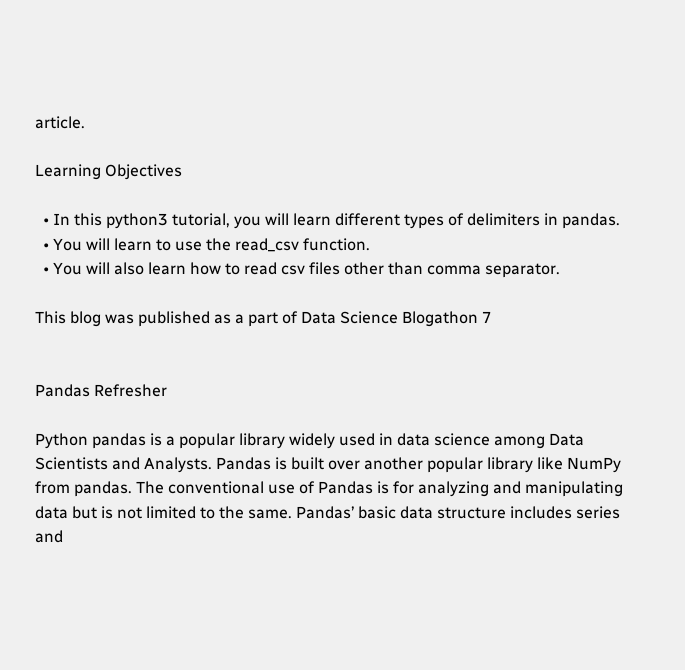article.

Learning Objectives

  • In this python3 tutorial, you will learn different types of delimiters in pandas.
  • You will learn to use the read_csv function.
  • You will also learn how to read csv files other than comma separator.

This blog was published as a part of Data Science Blogathon 7


Pandas Refresher

Python pandas is a popular library widely used in data science among Data Scientists and Analysts. Pandas is built over another popular library like NumPy from pandas. The conventional use of Pandas is for analyzing and manipulating data but is not limited to the same. Pandas’ basic data structure includes series and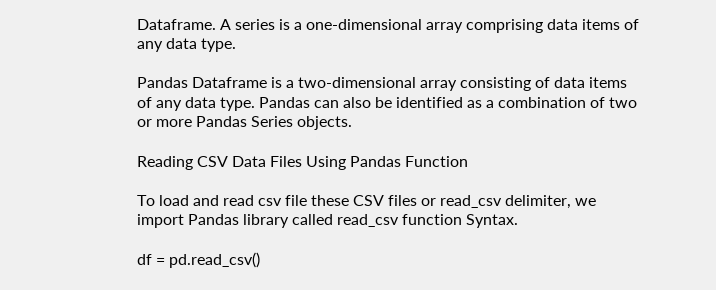Dataframe. A series is a one-dimensional array comprising data items of any data type.

Pandas Dataframe is a two-dimensional array consisting of data items of any data type. Pandas can also be identified as a combination of two or more Pandas Series objects.

Reading CSV Data Files Using Pandas Function

To load and read csv file these CSV files or read_csv delimiter, we import Pandas library called read_csv function Syntax.

df = pd.read_csv()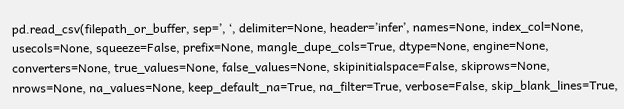pd.read_csv(filepath_or_buffer, sep=’, ‘, delimiter=None, header=’infer’, names=None, index_col=None, usecols=None, squeeze=False, prefix=None, mangle_dupe_cols=True, dtype=None, engine=None, converters=None, true_values=None, false_values=None, skipinitialspace=False, skiprows=None, nrows=None, na_values=None, keep_default_na=True, na_filter=True, verbose=False, skip_blank_lines=True,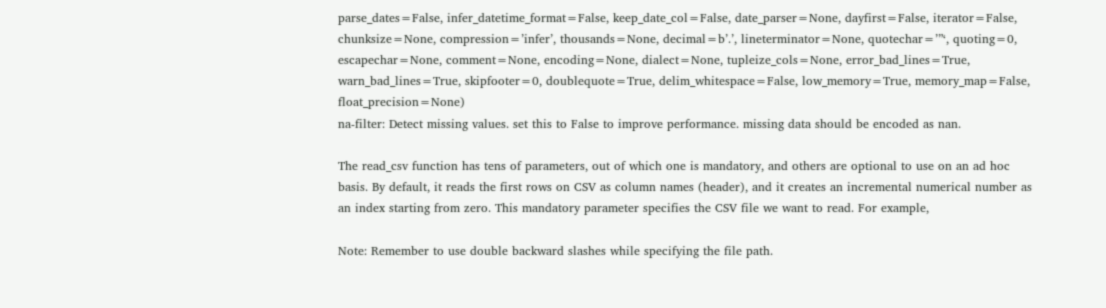parse_dates=False, infer_datetime_format=False, keep_date_col=False, date_parser=None, dayfirst=False, iterator=False, chunksize=None, compression=’infer’, thousands=None, decimal=b’.’, lineterminator=None, quotechar=’”‘, quoting=0, escapechar=None, comment=None, encoding=None, dialect=None, tupleize_cols=None, error_bad_lines=True, warn_bad_lines=True, skipfooter=0, doublequote=True, delim_whitespace=False, low_memory=True, memory_map=False, float_precision=None)
na-filter: Detect missing values. set this to False to improve performance. missing data should be encoded as nan.

The read_csv function has tens of parameters, out of which one is mandatory, and others are optional to use on an ad hoc basis. By default, it reads the first rows on CSV as column names (header), and it creates an incremental numerical number as an index starting from zero. This mandatory parameter specifies the CSV file we want to read. For example,

Note: Remember to use double backward slashes while specifying the file path.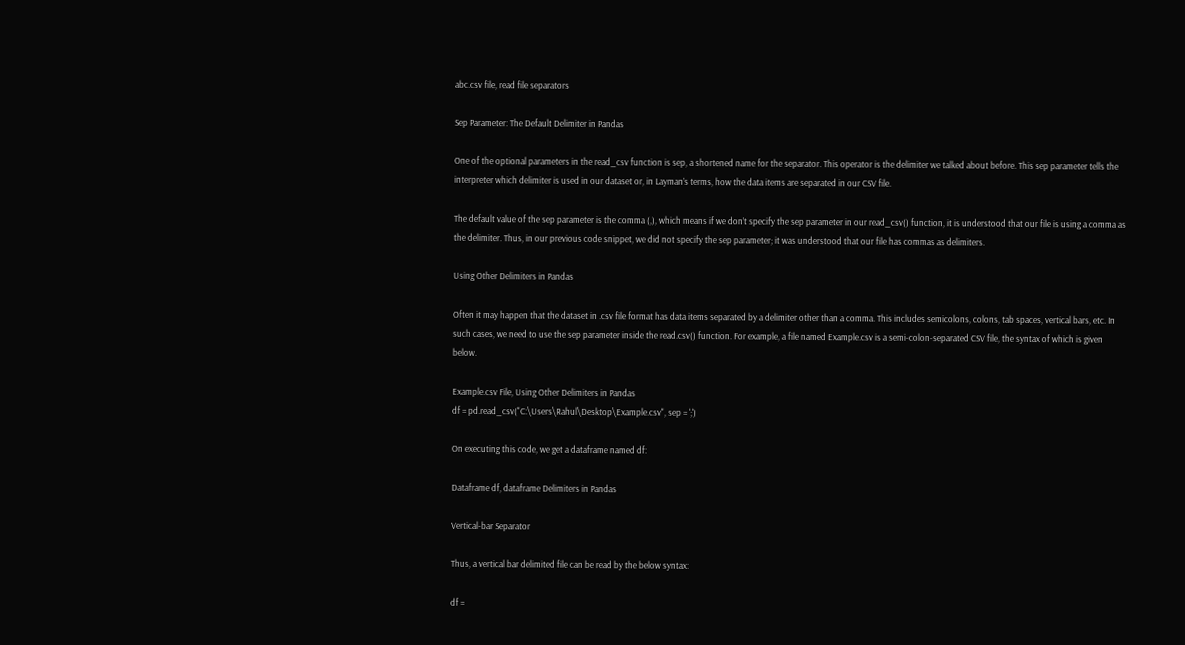abc.csv file, read file separators

Sep Parameter: The Default Delimiter in Pandas

One of the optional parameters in the read_csv function is sep, a shortened name for the separator. This operator is the delimiter we talked about before. This sep parameter tells the interpreter which delimiter is used in our dataset or, in Layman’s terms, how the data items are separated in our CSV file.

The default value of the sep parameter is the comma (,), which means if we don’t specify the sep parameter in our read_csv() function, it is understood that our file is using a comma as the delimiter. Thus, in our previous code snippet, we did not specify the sep parameter; it was understood that our file has commas as delimiters.

Using Other Delimiters in Pandas

Often it may happen that the dataset in .csv file format has data items separated by a delimiter other than a comma. This includes semicolons, colons, tab spaces, vertical bars, etc. In such cases, we need to use the sep parameter inside the read.csv() function. For example, a file named Example.csv is a semi-colon-separated CSV file, the syntax of which is given below.

Example.csv File, Using Other Delimiters in Pandas
df = pd.read_csv("C:\Users\Rahul\Desktop\Example.csv", sep = ';')

On executing this code, we get a dataframe named df:

Dataframe df, dataframe Delimiters in Pandas

Vertical-bar Separator

Thus, a vertical bar delimited file can be read by the below syntax:

df =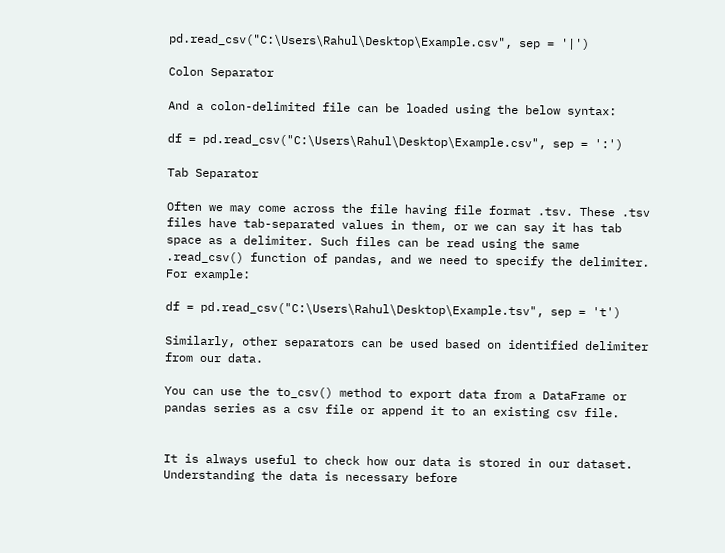pd.read_csv("C:\Users\Rahul\Desktop\Example.csv", sep = '|')

Colon Separator

And a colon-delimited file can be loaded using the below syntax:

df = pd.read_csv("C:\Users\Rahul\Desktop\Example.csv", sep = ':')

Tab Separator

Often we may come across the file having file format .tsv. These .tsv files have tab-separated values in them, or we can say it has tab space as a delimiter. Such files can be read using the same .read_csv() function of pandas, and we need to specify the delimiter. For example:

df = pd.read_csv("C:\Users\Rahul\Desktop\Example.tsv", sep = 't')

Similarly, other separators can be used based on identified delimiter from our data.

You can use the to_csv() method to export data from a DataFrame or pandas series as a csv file or append it to an existing csv file.


It is always useful to check how our data is stored in our dataset. Understanding the data is necessary before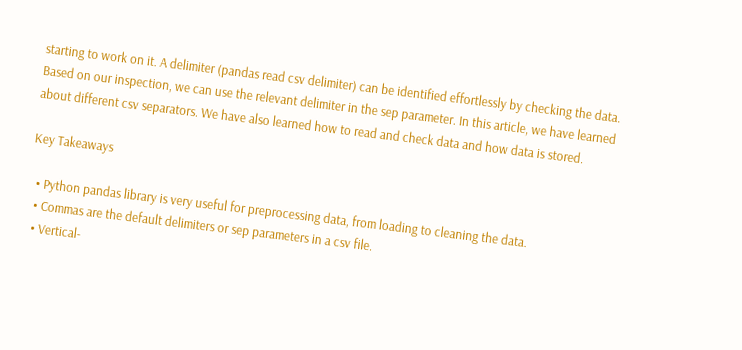starting to work on it. A delimiter (pandas read csv delimiter) can be identified effortlessly by checking the data. Based on our inspection, we can use the relevant delimiter in the sep parameter. In this article, we have learned about different csv separators. We have also learned how to read and check data and how data is stored.

Key Takeaways

  • Python pandas library is very useful for preprocessing data, from loading to cleaning the data.
  • Commas are the default delimiters or sep parameters in a csv file.
  • Vertical-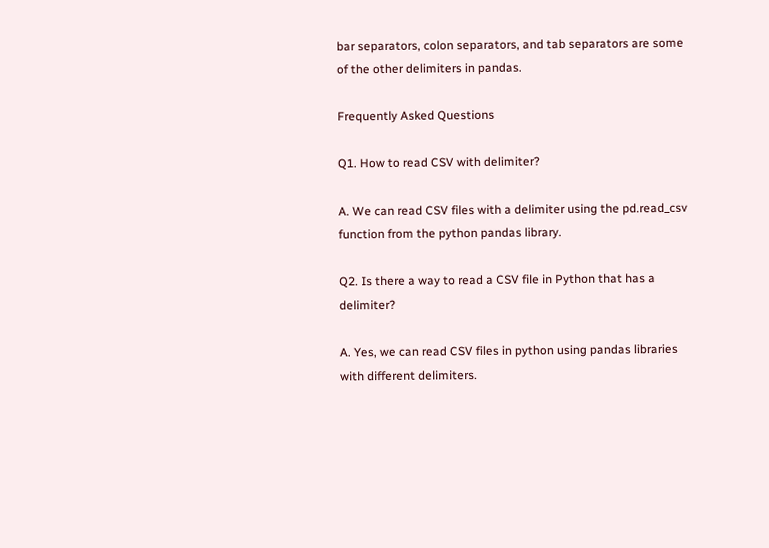bar separators, colon separators, and tab separators are some of the other delimiters in pandas.

Frequently Asked Questions

Q1. How to read CSV with delimiter?

A. We can read CSV files with a delimiter using the pd.read_csv function from the python pandas library.

Q2. Is there a way to read a CSV file in Python that has a delimiter?

A. Yes, we can read CSV files in python using pandas libraries with different delimiters.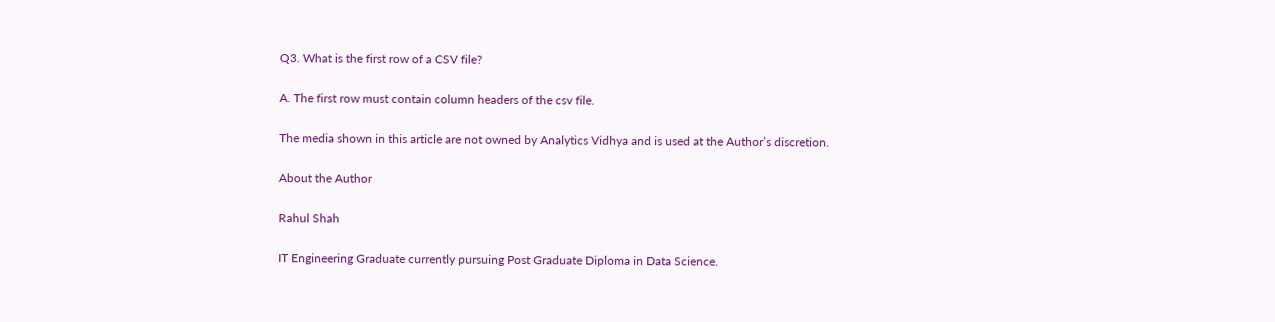Q3. What is the first row of a CSV file?

A. The first row must contain column headers of the csv file.

The media shown in this article are not owned by Analytics Vidhya and is used at the Author’s discretion.

About the Author

Rahul Shah

IT Engineering Graduate currently pursuing Post Graduate Diploma in Data Science.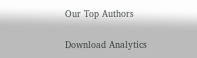Our Top Authors

Download Analytics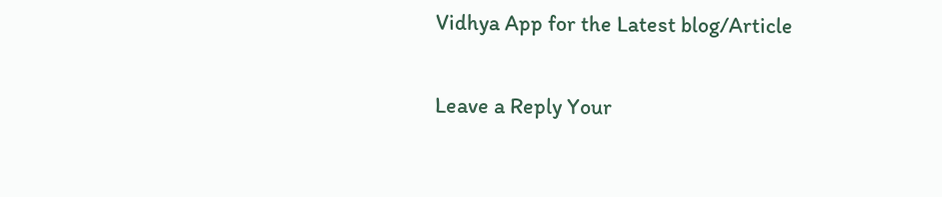Vidhya App for the Latest blog/Article

Leave a Reply Your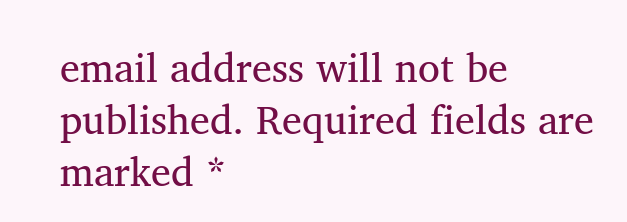email address will not be published. Required fields are marked *